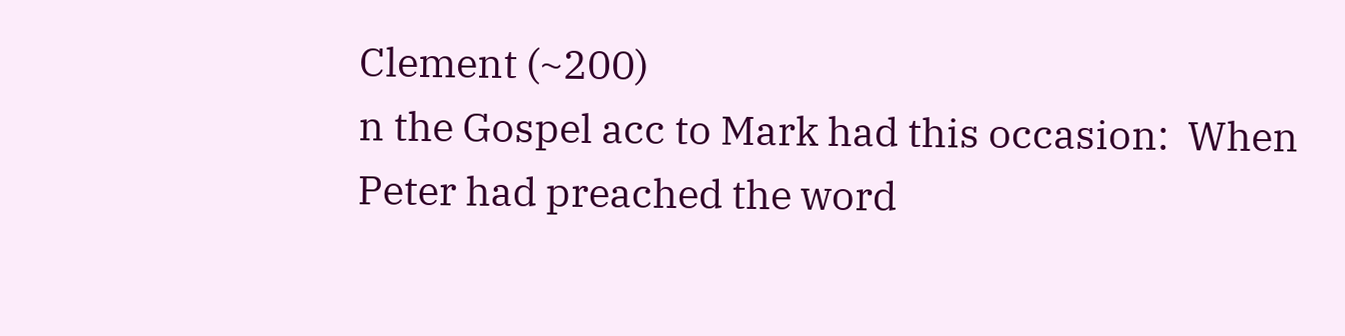Clement (~200)
n the Gospel acc to Mark had this occasion:  When Peter had preached the word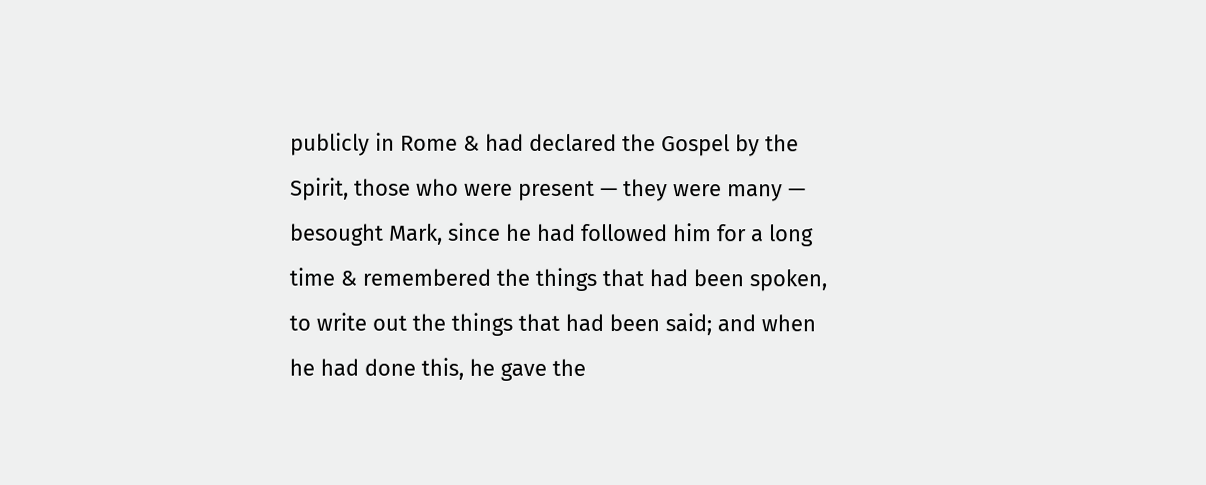publicly in Rome & had declared the Gospel by the Spirit, those who were present — they were many — besought Mark, since he had followed him for a long time & remembered the things that had been spoken, to write out the things that had been said; and when he had done this, he gave the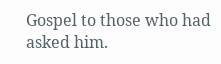Gospel to those who had asked him.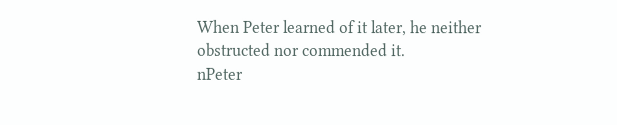When Peter learned of it later, he neither obstructed nor commended it.
nPeter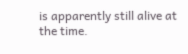is apparently still alive at the time.